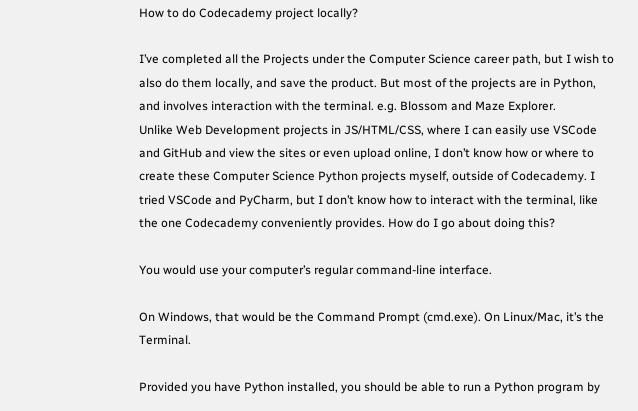How to do Codecademy project locally?

I’ve completed all the Projects under the Computer Science career path, but I wish to also do them locally, and save the product. But most of the projects are in Python, and involves interaction with the terminal. e.g. Blossom and Maze Explorer.
Unlike Web Development projects in JS/HTML/CSS, where I can easily use VSCode and GitHub and view the sites or even upload online, I don’t know how or where to create these Computer Science Python projects myself, outside of Codecademy. I tried VSCode and PyCharm, but I don’t know how to interact with the terminal, like the one Codecademy conveniently provides. How do I go about doing this?

You would use your computer’s regular command-line interface.

On Windows, that would be the Command Prompt (cmd.exe). On Linux/Mac, it’s the Terminal.

Provided you have Python installed, you should be able to run a Python program by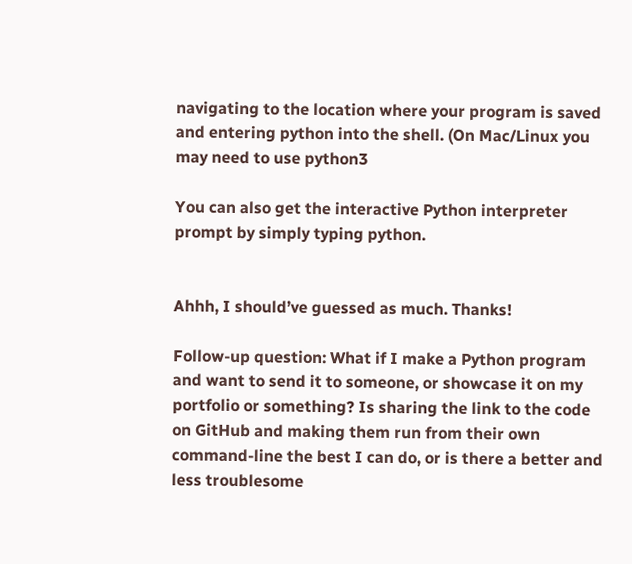navigating to the location where your program is saved and entering python into the shell. (On Mac/Linux you may need to use python3

You can also get the interactive Python interpreter prompt by simply typing python.


Ahhh, I should’ve guessed as much. Thanks!

Follow-up question: What if I make a Python program and want to send it to someone, or showcase it on my portfolio or something? Is sharing the link to the code on GitHub and making them run from their own command-line the best I can do, or is there a better and less troublesome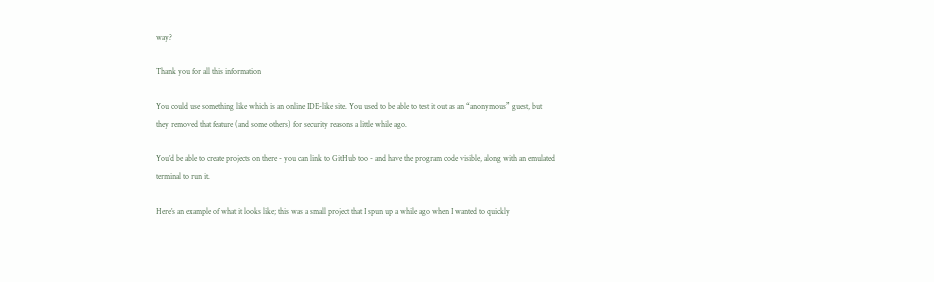way?

Thank you for all this information

You could use something like which is an online IDE-like site. You used to be able to test it out as an “anonymous” guest, but they removed that feature (and some others) for security reasons a little while ago.

You’d be able to create projects on there - you can link to GitHub too - and have the program code visible, along with an emulated terminal to run it.

Here’s an example of what it looks like; this was a small project that I spun up a while ago when I wanted to quickly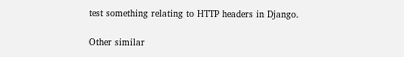test something relating to HTTP headers in Django.

Other similar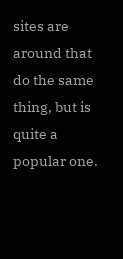sites are around that do the same thing, but is quite a popular one.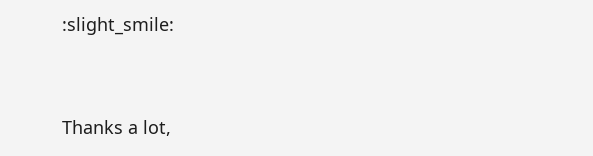:slight_smile:


Thanks a lot,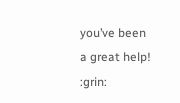you’ve been a great help! :grin: